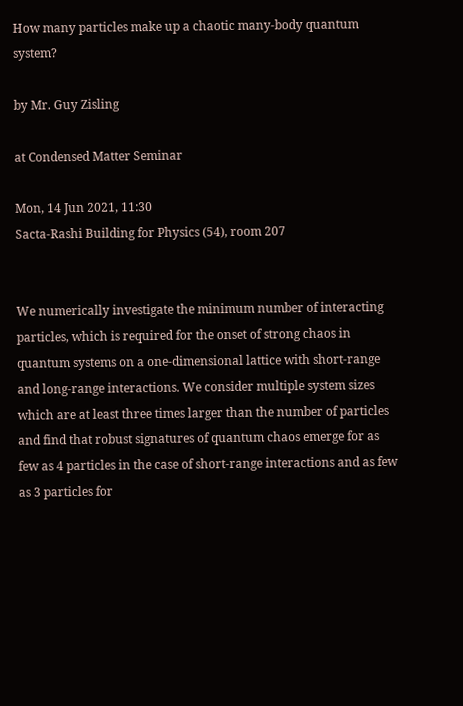How many particles make up a chaotic many-body quantum system?

by Mr. Guy Zisling

at Condensed Matter Seminar

Mon, 14 Jun 2021, 11:30
Sacta-Rashi Building for Physics (54), room 207


We numerically investigate the minimum number of interacting particles, which is required for the onset of strong chaos in quantum systems on a one-dimensional lattice with short-range and long-range interactions. We consider multiple system sizes which are at least three times larger than the number of particles and find that robust signatures of quantum chaos emerge for as few as 4 particles in the case of short-range interactions and as few as 3 particles for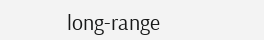long-range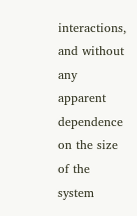interactions, and without any apparent dependence on the size of the system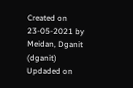Created on 23-05-2021 by Meidan, Dganit (dganit)
Updaded on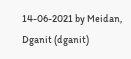14-06-2021 by Meidan, Dganit (dganit)